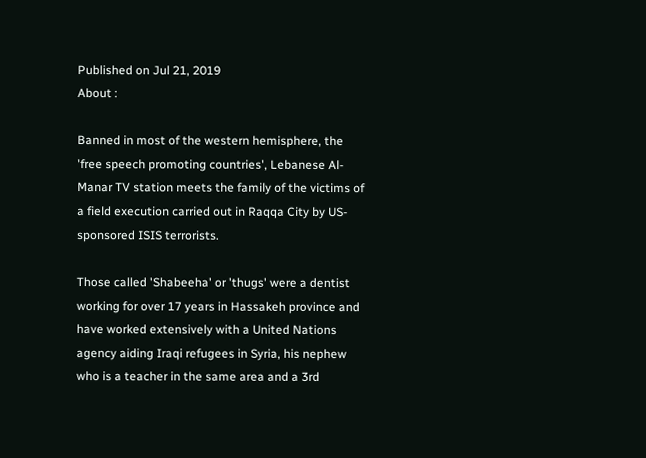Published on Jul 21, 2019
About :

Banned in most of the western hemisphere, the 'free speech promoting countries', Lebanese Al-Manar TV station meets the family of the victims of a field execution carried out in Raqqa City by US-sponsored ISIS terrorists.

Those called 'Shabeeha' or 'thugs' were a dentist working for over 17 years in Hassakeh province and have worked extensively with a United Nations agency aiding Iraqi refugees in Syria, his nephew who is a teacher in the same area and a 3rd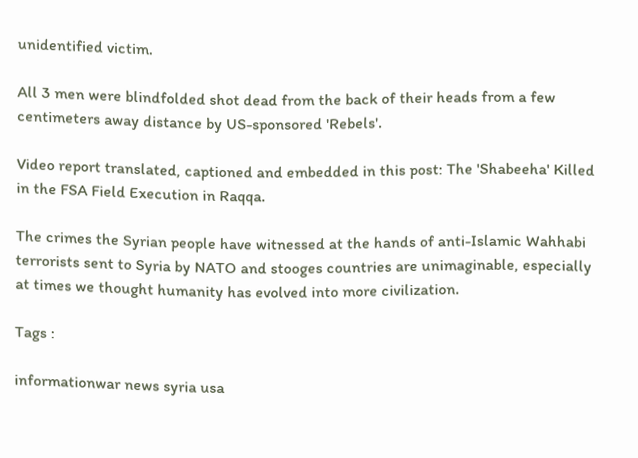unidentified victim.

All 3 men were blindfolded shot dead from the back of their heads from a few centimeters away distance by US-sponsored 'Rebels'.

Video report translated, captioned and embedded in this post: The 'Shabeeha' Killed in the FSA Field Execution in Raqqa.

The crimes the Syrian people have witnessed at the hands of anti-Islamic Wahhabi terrorists sent to Syria by NATO and stooges countries are unimaginable, especially at times we thought humanity has evolved into more civilization.

Tags :

informationwar news syria usa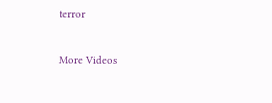terror


More Videos